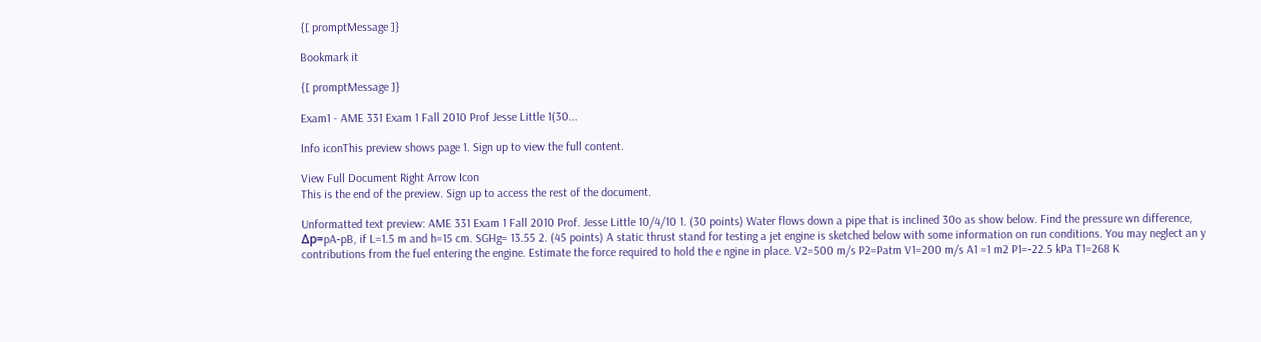{[ promptMessage ]}

Bookmark it

{[ promptMessage ]}

Exam1 - AME 331 Exam 1 Fall 2010 Prof Jesse Little 1(30...

Info iconThis preview shows page 1. Sign up to view the full content.

View Full Document Right Arrow Icon
This is the end of the preview. Sign up to access the rest of the document.

Unformatted text preview: AME 331 Exam 1 Fall 2010 Prof. Jesse Little 10/4/10 1. (30 points) Water flows down a pipe that is inclined 30o as show below. Find the pressure wn difference, Δp=pA‐pB, if L=1.5 m and h=15 cm. SGHg= 13.55 2. (45 points) A static thrust stand for testing a jet engine is sketched below with some information on run conditions. You may neglect an y contributions from the fuel entering the engine. Estimate the force required to hold the e ngine in place. V2=500 m/s P2=Patm V1=200 m/s A1 =1 m2 P1=‐22.5 kPa T1=268 K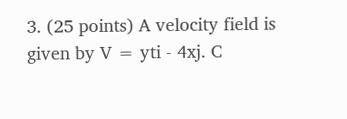3. (25 points) A velocity field is given by V = yti ‐ 4xj. C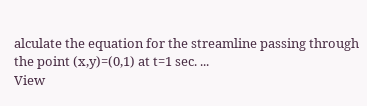alculate the equation for the streamline passing through the point (x,y)=(0,1) at t=1 sec. ...
View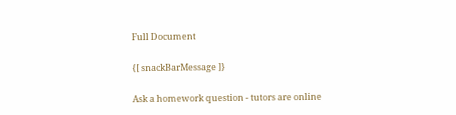Full Document

{[ snackBarMessage ]}

Ask a homework question - tutors are online